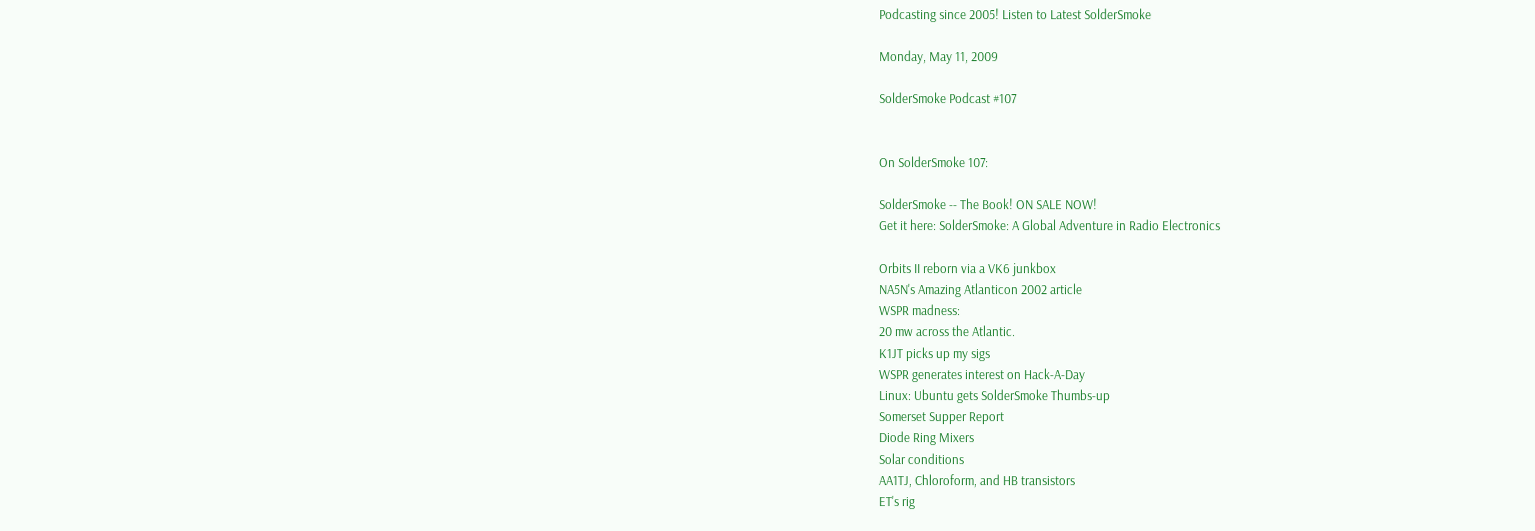Podcasting since 2005! Listen to Latest SolderSmoke

Monday, May 11, 2009

SolderSmoke Podcast #107


On SolderSmoke 107:

SolderSmoke -- The Book! ON SALE NOW!
Get it here: SolderSmoke: A Global Adventure in Radio Electronics

Orbits II reborn via a VK6 junkbox
NA5N's Amazing Atlanticon 2002 article
WSPR madness:
20 mw across the Atlantic.
K1JT picks up my sigs
WSPR generates interest on Hack-A-Day
Linux: Ubuntu gets SolderSmoke Thumbs-up
Somerset Supper Report
Diode Ring Mixers
Solar conditions
AA1TJ, Chloroform, and HB transistors
ET's rig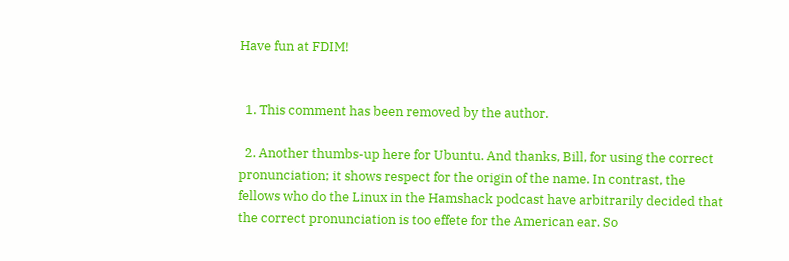Have fun at FDIM!


  1. This comment has been removed by the author.

  2. Another thumbs-up here for Ubuntu. And thanks, Bill, for using the correct pronunciation; it shows respect for the origin of the name. In contrast, the fellows who do the Linux in the Hamshack podcast have arbitrarily decided that the correct pronunciation is too effete for the American ear. So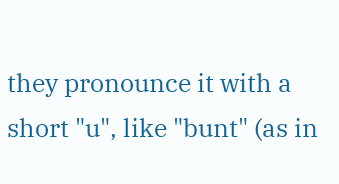they pronounce it with a short "u", like "bunt" (as in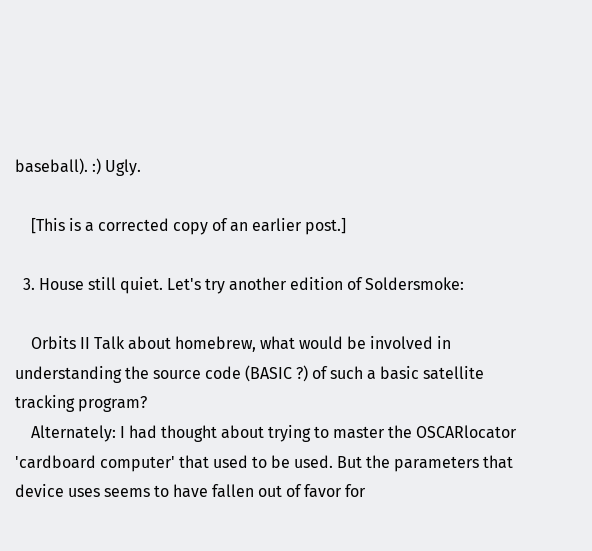baseball). :) Ugly.

    [This is a corrected copy of an earlier post.]

  3. House still quiet. Let's try another edition of Soldersmoke:

    Orbits II Talk about homebrew, what would be involved in understanding the source code (BASIC ?) of such a basic satellite tracking program?
    Alternately: I had thought about trying to master the OSCARlocator 'cardboard computer' that used to be used. But the parameters that device uses seems to have fallen out of favor for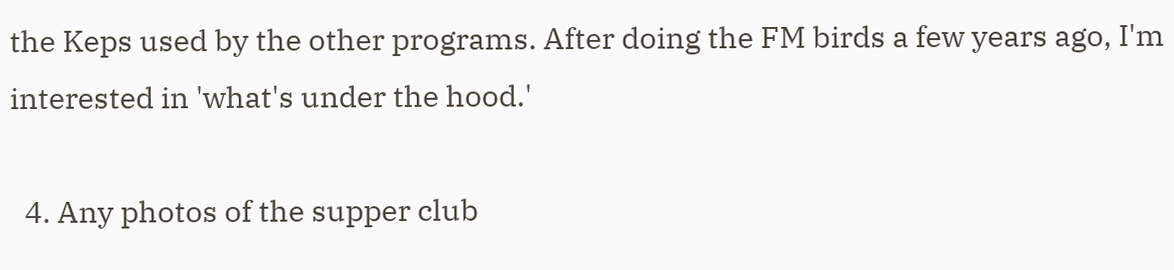the Keps used by the other programs. After doing the FM birds a few years ago, I'm interested in 'what's under the hood.'

  4. Any photos of the supper club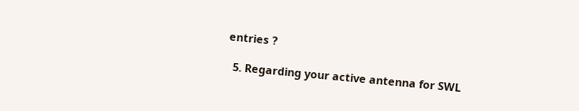entries ?

  5. Regarding your active antenna for SWL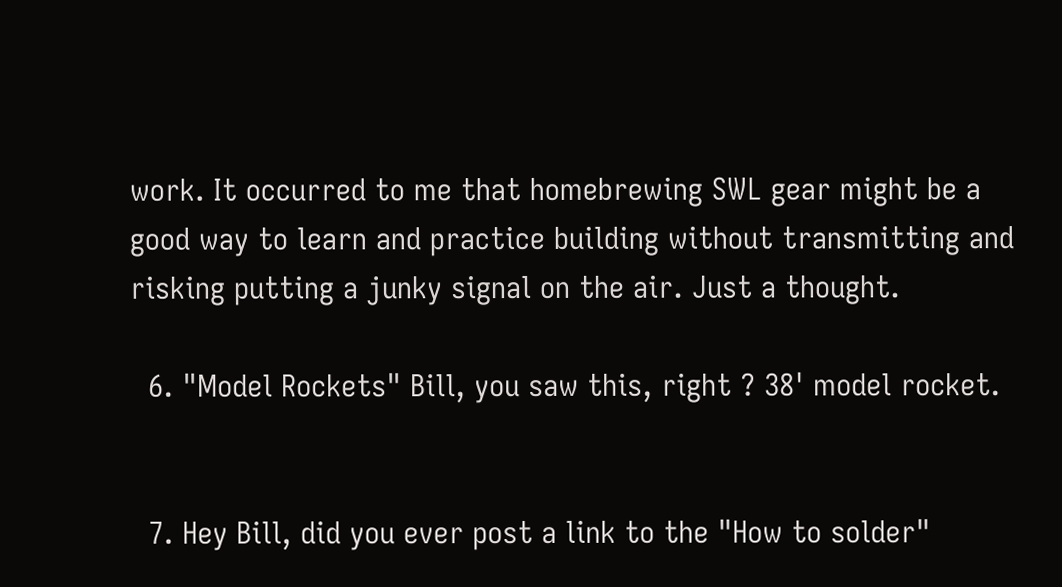work. It occurred to me that homebrewing SWL gear might be a good way to learn and practice building without transmitting and risking putting a junky signal on the air. Just a thought.

  6. "Model Rockets" Bill, you saw this, right ? 38' model rocket.


  7. Hey Bill, did you ever post a link to the "How to solder"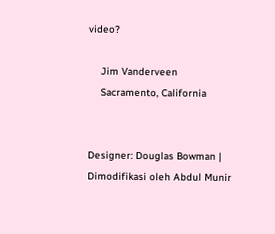video?

    Jim Vanderveen
    Sacramento, California


Designer: Douglas Bowman | Dimodifikasi oleh Abdul Munir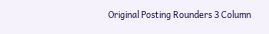Original Posting Rounders 3 Column